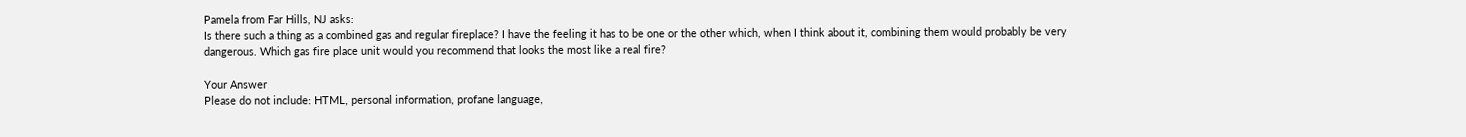Pamela from Far Hills, NJ asks:
Is there such a thing as a combined gas and regular fireplace? I have the feeling it has to be one or the other which, when I think about it, combining them would probably be very dangerous. Which gas fire place unit would you recommend that looks the most like a real fire?

Your Answer
Please do not include: HTML, personal information, profane language,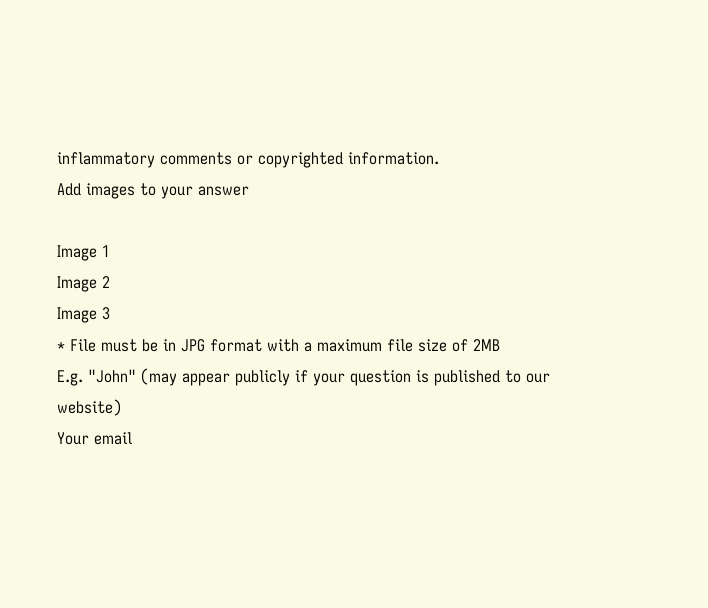inflammatory comments or copyrighted information.
Add images to your answer

Image 1
Image 2
Image 3
* File must be in JPG format with a maximum file size of 2MB
E.g. "John" (may appear publicly if your question is published to our website)
Your email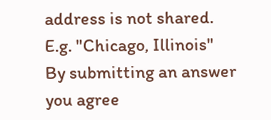address is not shared.
E.g. "Chicago, Illinois"
By submitting an answer you agree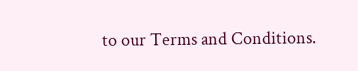to our Terms and Conditions.